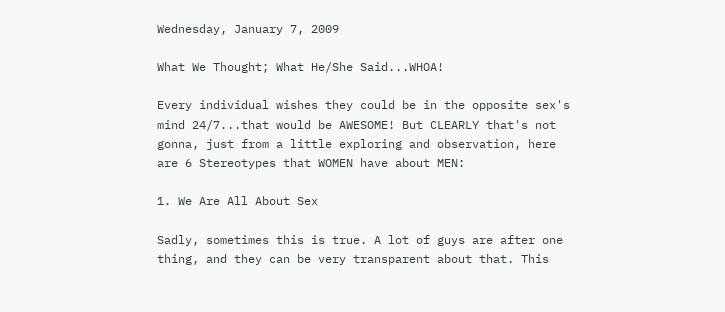Wednesday, January 7, 2009

What We Thought; What He/She Said...WHOA!

Every individual wishes they could be in the opposite sex's mind 24/7...that would be AWESOME! But CLEARLY that's not gonna, just from a little exploring and observation, here are 6 Stereotypes that WOMEN have about MEN:

1. We Are All About Sex

Sadly, sometimes this is true. A lot of guys are after one thing, and they can be very transparent about that. This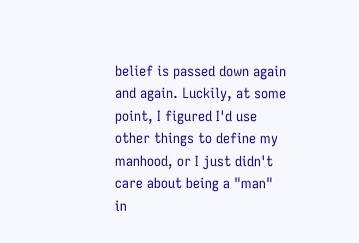belief is passed down again and again. Luckily, at some point, I figured I'd use other things to define my manhood, or I just didn't care about being a "man" in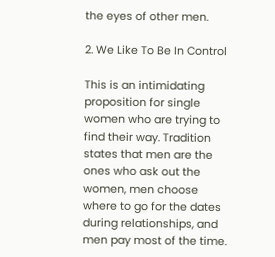the eyes of other men.

2. We Like To Be In Control

This is an intimidating proposition for single women who are trying to find their way. Tradition states that men are the ones who ask out the women, men choose where to go for the dates during relationships, and men pay most of the time.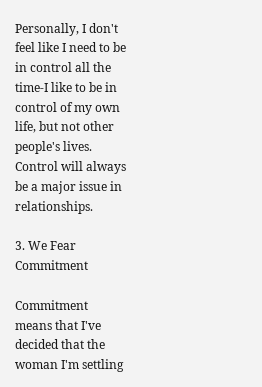Personally, I don't feel like I need to be in control all the time-I like to be in control of my own life, but not other people's lives. Control will always be a major issue in relationships.

3. We Fear Commitment

Commitment means that I've decided that the woman I'm settling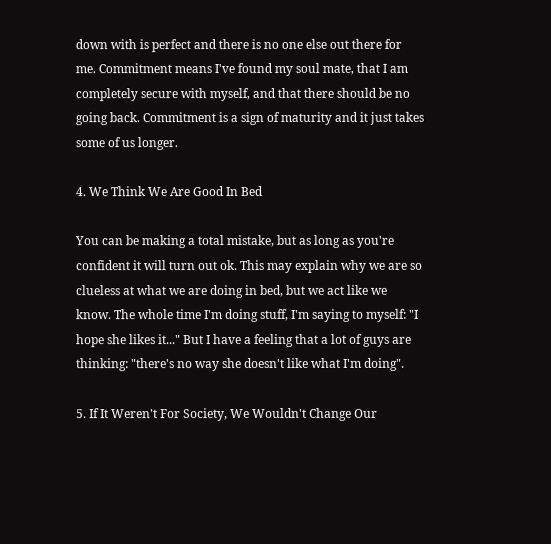down with is perfect and there is no one else out there for me. Commitment means I've found my soul mate, that I am completely secure with myself, and that there should be no going back. Commitment is a sign of maturity and it just takes some of us longer.

4. We Think We Are Good In Bed

You can be making a total mistake, but as long as you're confident it will turn out ok. This may explain why we are so clueless at what we are doing in bed, but we act like we know. The whole time I'm doing stuff, I'm saying to myself: "I hope she likes it..." But I have a feeling that a lot of guys are thinking: "there's no way she doesn't like what I'm doing".

5. If It Weren't For Society, We Wouldn't Change Our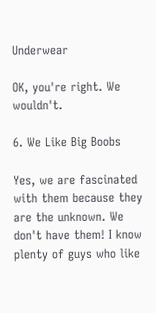Underwear

OK, you're right. We wouldn't.

6. We Like Big Boobs

Yes, we are fascinated with them because they are the unknown. We don't have them! I know plenty of guys who like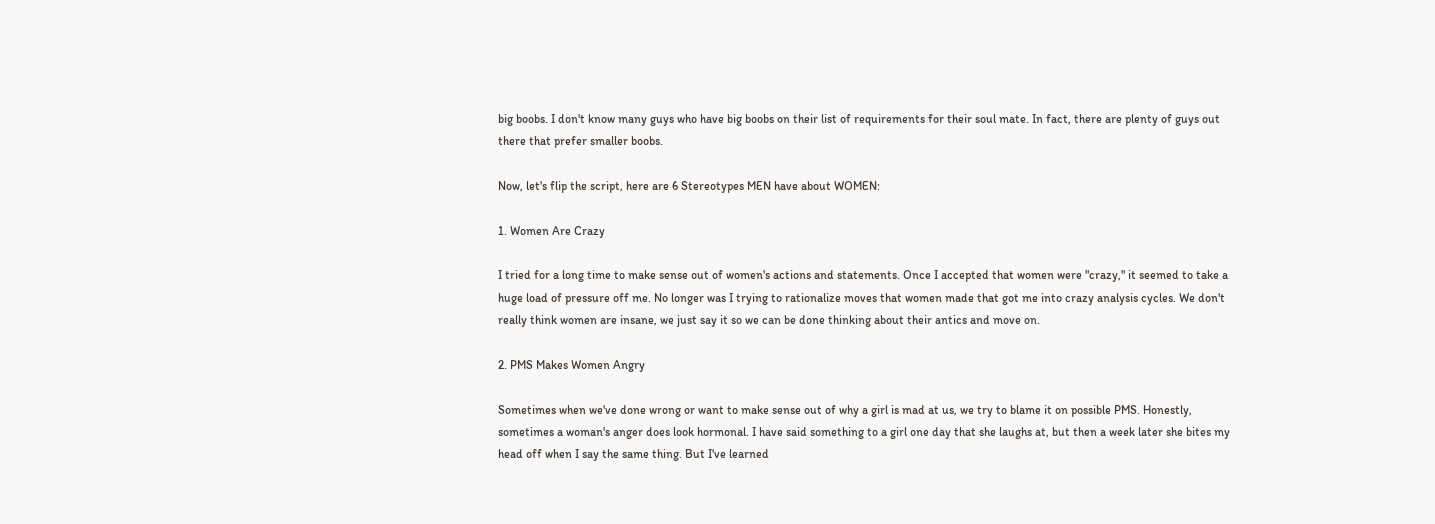big boobs. I don't know many guys who have big boobs on their list of requirements for their soul mate. In fact, there are plenty of guys out there that prefer smaller boobs.

Now, let's flip the script, here are 6 Stereotypes MEN have about WOMEN:

1. Women Are Crazy

I tried for a long time to make sense out of women's actions and statements. Once I accepted that women were "crazy," it seemed to take a huge load of pressure off me. No longer was I trying to rationalize moves that women made that got me into crazy analysis cycles. We don't really think women are insane, we just say it so we can be done thinking about their antics and move on.

2. PMS Makes Women Angry

Sometimes when we've done wrong or want to make sense out of why a girl is mad at us, we try to blame it on possible PMS. Honestly, sometimes a woman's anger does look hormonal. I have said something to a girl one day that she laughs at, but then a week later she bites my head off when I say the same thing. But I've learned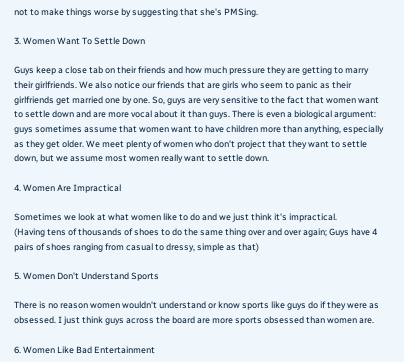not to make things worse by suggesting that she's PMSing.

3. Women Want To Settle Down

Guys keep a close tab on their friends and how much pressure they are getting to marry their girlfriends. We also notice our friends that are girls who seem to panic as their girlfriends get married one by one. So, guys are very sensitive to the fact that women want to settle down and are more vocal about it than guys. There is even a biological argument: guys sometimes assume that women want to have children more than anything, especially as they get older. We meet plenty of women who don't project that they want to settle down, but we assume most women really want to settle down.

4. Women Are Impractical

Sometimes we look at what women like to do and we just think it's impractical.
(Having tens of thousands of shoes to do the same thing over and over again; Guys have 4 pairs of shoes ranging from casual to dressy, simple as that)

5. Women Don't Understand Sports

There is no reason women wouldn't understand or know sports like guys do if they were as obsessed. I just think guys across the board are more sports obsessed than women are.

6. Women Like Bad Entertainment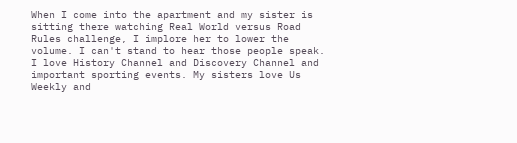When I come into the apartment and my sister is sitting there watching Real World versus Road Rules challenge, I implore her to lower the volume. I can't stand to hear those people speak. I love History Channel and Discovery Channel and important sporting events. My sisters love Us Weekly and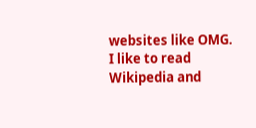websites like OMG. I like to read Wikipedia and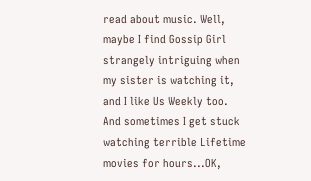read about music. Well, maybe I find Gossip Girl strangely intriguing when my sister is watching it, and I like Us Weekly too. And sometimes I get stuck watching terrible Lifetime movies for hours...OK,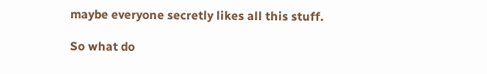maybe everyone secretly likes all this stuff.

So what do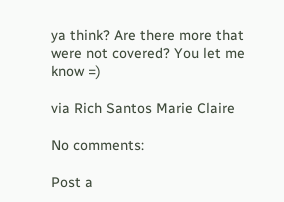ya think? Are there more that were not covered? You let me know =)

via Rich Santos Marie Claire

No comments:

Post a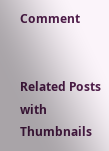Comment


Related Posts with Thumbnails